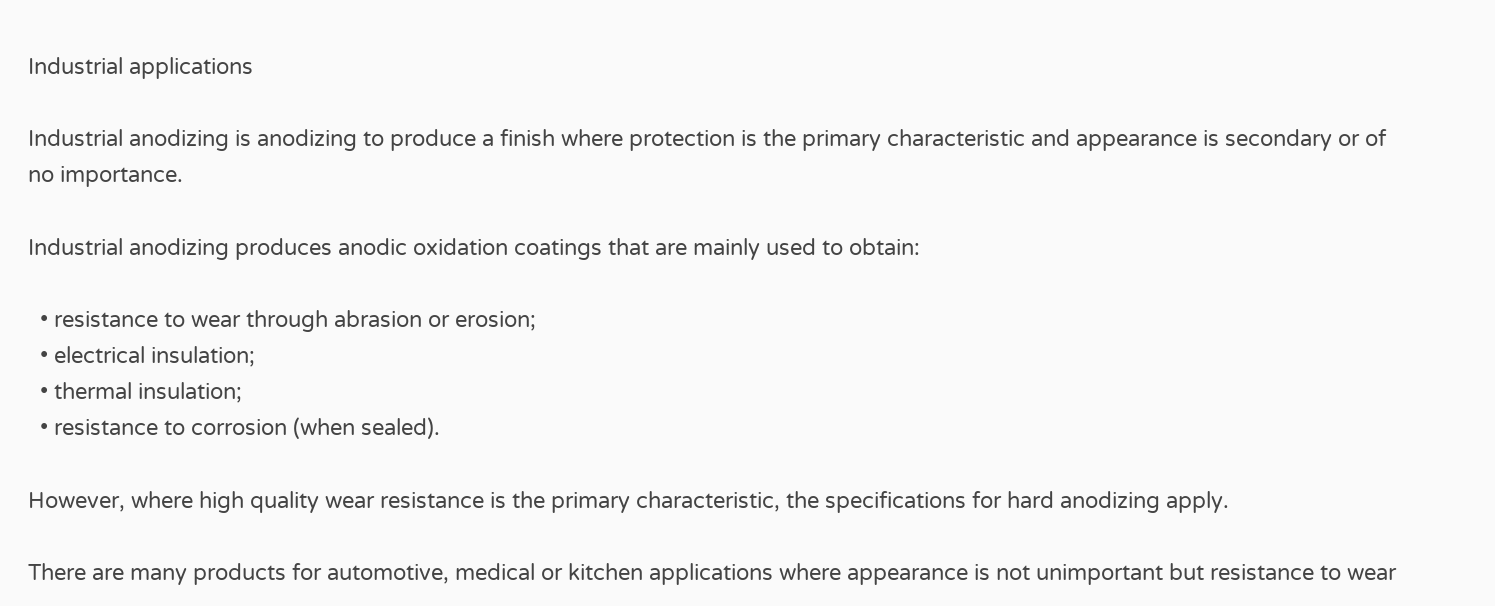Industrial applications

Industrial anodizing is anodizing to produce a finish where protection is the primary characteristic and appearance is secondary or of no importance.

Industrial anodizing produces anodic oxidation coatings that are mainly used to obtain:

  • resistance to wear through abrasion or erosion;
  • electrical insulation;
  • thermal insulation;
  • resistance to corrosion (when sealed).

However, where high quality wear resistance is the primary characteristic, the specifications for hard anodizing apply.

There are many products for automotive, medical or kitchen applications where appearance is not unimportant but resistance to wear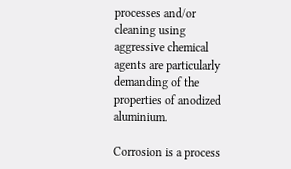processes and/or cleaning using aggressive chemical agents are particularly demanding of the properties of anodized aluminium.

Corrosion is a process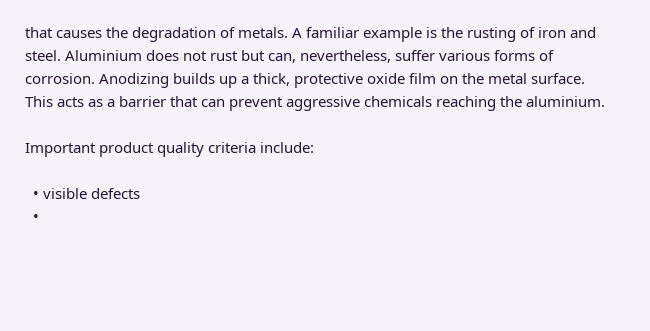that causes the degradation of metals. A familiar example is the rusting of iron and steel. Aluminium does not rust but can, nevertheless, suffer various forms of corrosion. Anodizing builds up a thick, protective oxide film on the metal surface. This acts as a barrier that can prevent aggressive chemicals reaching the aluminium.

Important product quality criteria include:

  • visible defects
  •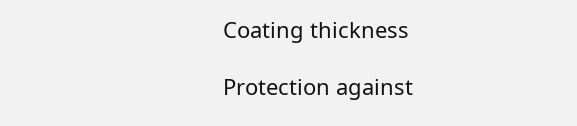Coating thickness

Protection against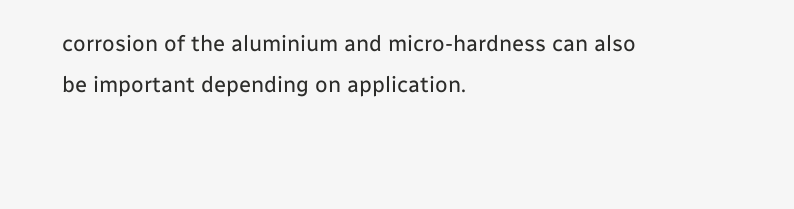corrosion of the aluminium and micro-hardness can also be important depending on application.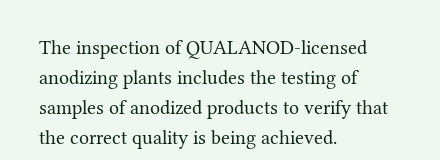The inspection of QUALANOD-licensed anodizing plants includes the testing of samples of anodized products to verify that the correct quality is being achieved.